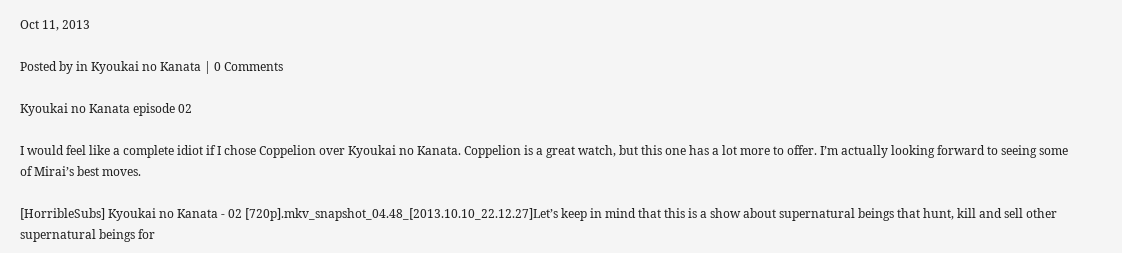Oct 11, 2013

Posted by in Kyoukai no Kanata | 0 Comments

Kyoukai no Kanata episode 02

I would feel like a complete idiot if I chose Coppelion over Kyoukai no Kanata. Coppelion is a great watch, but this one has a lot more to offer. I’m actually looking forward to seeing some of Mirai’s best moves.

[HorribleSubs] Kyoukai no Kanata - 02 [720p].mkv_snapshot_04.48_[2013.10.10_22.12.27]Let’s keep in mind that this is a show about supernatural beings that hunt, kill and sell other supernatural beings for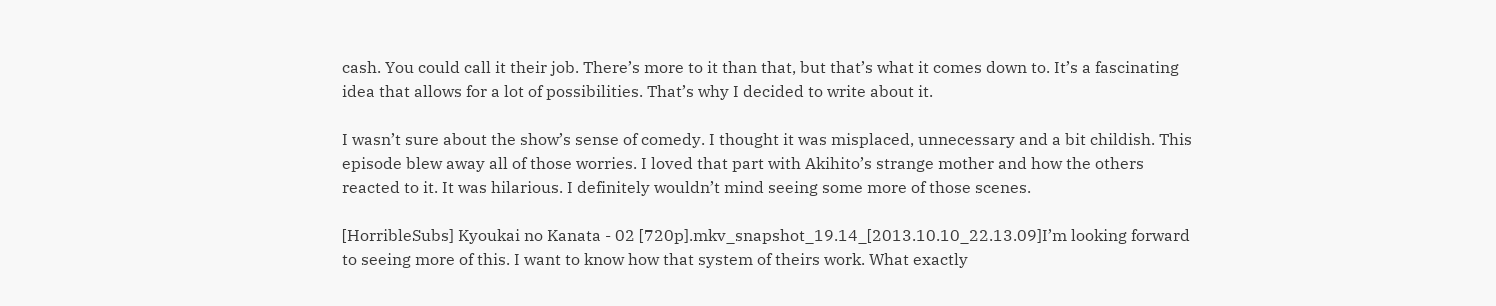cash. You could call it their job. There’s more to it than that, but that’s what it comes down to. It’s a fascinating idea that allows for a lot of possibilities. That’s why I decided to write about it.

I wasn’t sure about the show’s sense of comedy. I thought it was misplaced, unnecessary and a bit childish. This episode blew away all of those worries. I loved that part with Akihito’s strange mother and how the others reacted to it. It was hilarious. I definitely wouldn’t mind seeing some more of those scenes.

[HorribleSubs] Kyoukai no Kanata - 02 [720p].mkv_snapshot_19.14_[2013.10.10_22.13.09]I’m looking forward to seeing more of this. I want to know how that system of theirs work. What exactly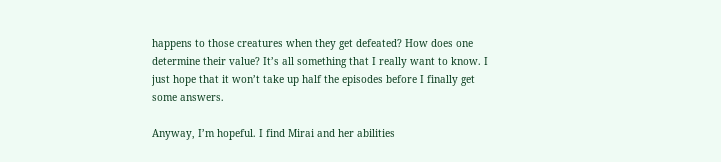happens to those creatures when they get defeated? How does one determine their value? It’s all something that I really want to know. I just hope that it won’t take up half the episodes before I finally get some answers.

Anyway, I’m hopeful. I find Mirai and her abilities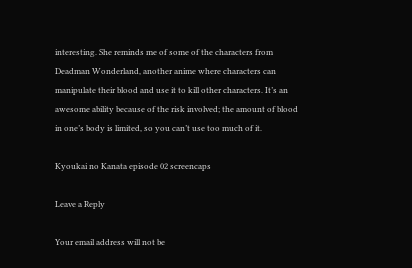interesting. She reminds me of some of the characters from Deadman Wonderland, another anime where characters can manipulate their blood and use it to kill other characters. It’s an awesome ability because of the risk involved; the amount of blood in one’s body is limited, so you can’t use too much of it.

Kyoukai no Kanata episode 02 screencaps

Leave a Reply

Your email address will not be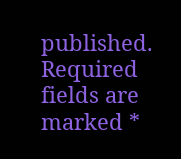published. Required fields are marked *